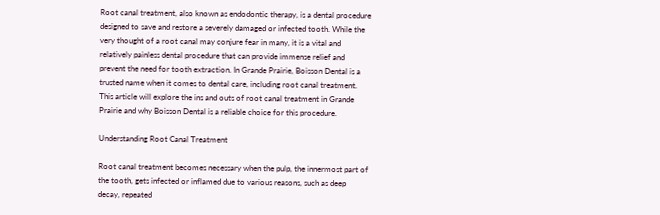Root canal treatment, also known as endodontic therapy, is a dental procedure designed to save and restore a severely damaged or infected tooth. While the very thought of a root canal may conjure fear in many, it is a vital and relatively painless dental procedure that can provide immense relief and prevent the need for tooth extraction. In Grande Prairie, Boisson Dental is a trusted name when it comes to dental care, including root canal treatment. This article will explore the ins and outs of root canal treatment in Grande Prairie and why Boisson Dental is a reliable choice for this procedure.

Understanding Root Canal Treatment

Root canal treatment becomes necessary when the pulp, the innermost part of the tooth, gets infected or inflamed due to various reasons, such as deep decay, repeated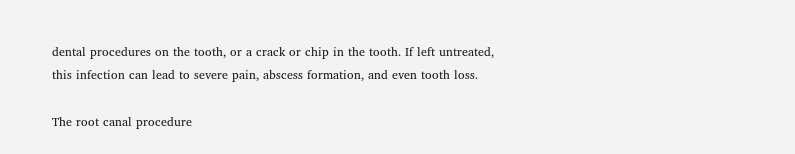dental procedures on the tooth, or a crack or chip in the tooth. If left untreated, this infection can lead to severe pain, abscess formation, and even tooth loss.

The root canal procedure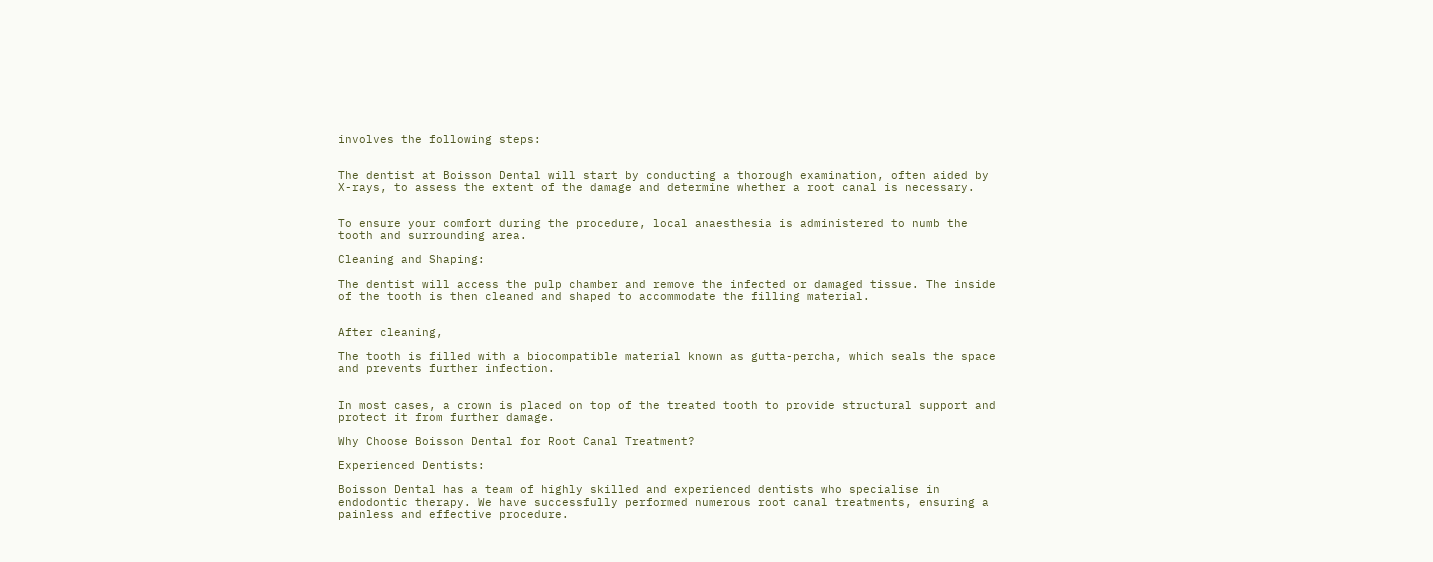involves the following steps:


The dentist at Boisson Dental will start by conducting a thorough examination, often aided by X-rays, to assess the extent of the damage and determine whether a root canal is necessary.


To ensure your comfort during the procedure, local anaesthesia is administered to numb the tooth and surrounding area.

Cleaning and Shaping:

The dentist will access the pulp chamber and remove the infected or damaged tissue. The inside of the tooth is then cleaned and shaped to accommodate the filling material.


After cleaning,

The tooth is filled with a biocompatible material known as gutta-percha, which seals the space and prevents further infection.


In most cases, a crown is placed on top of the treated tooth to provide structural support and protect it from further damage.

Why Choose Boisson Dental for Root Canal Treatment?

Experienced Dentists:

Boisson Dental has a team of highly skilled and experienced dentists who specialise in endodontic therapy. We have successfully performed numerous root canal treatments, ensuring a painless and effective procedure.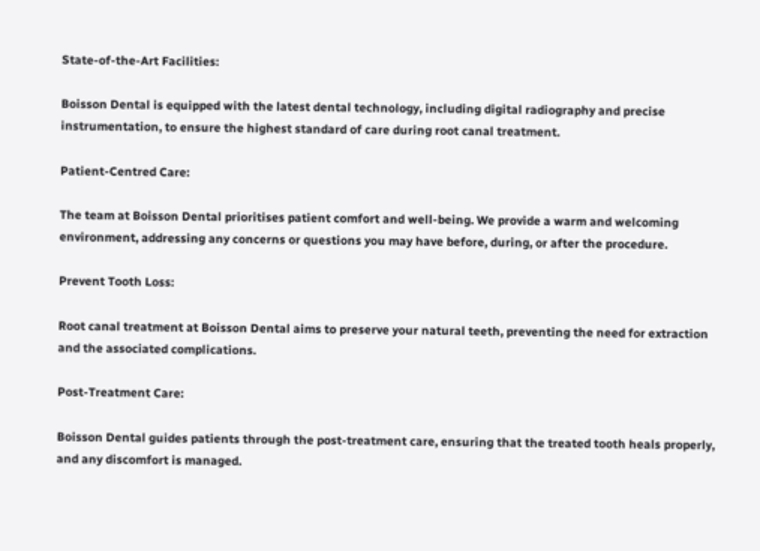State-of-the-Art Facilities:

Boisson Dental is equipped with the latest dental technology, including digital radiography and precise instrumentation, to ensure the highest standard of care during root canal treatment.

Patient-Centred Care:

The team at Boisson Dental prioritises patient comfort and well-being. We provide a warm and welcoming environment, addressing any concerns or questions you may have before, during, or after the procedure.

Prevent Tooth Loss:

Root canal treatment at Boisson Dental aims to preserve your natural teeth, preventing the need for extraction and the associated complications.

Post-Treatment Care:

Boisson Dental guides patients through the post-treatment care, ensuring that the treated tooth heals properly, and any discomfort is managed.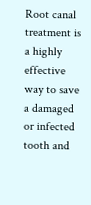Root canal treatment is a highly effective way to save a damaged or infected tooth and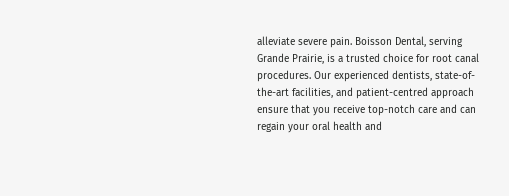alleviate severe pain. Boisson Dental, serving Grande Prairie, is a trusted choice for root canal procedures. Our experienced dentists, state-of-the-art facilities, and patient-centred approach ensure that you receive top-notch care and can regain your oral health and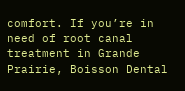comfort. If you’re in need of root canal treatment in Grande Prairie, Boisson Dental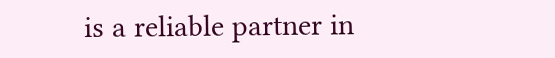is a reliable partner in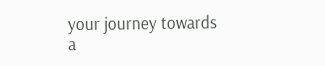your journey towards a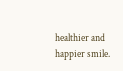healthier and happier smile.